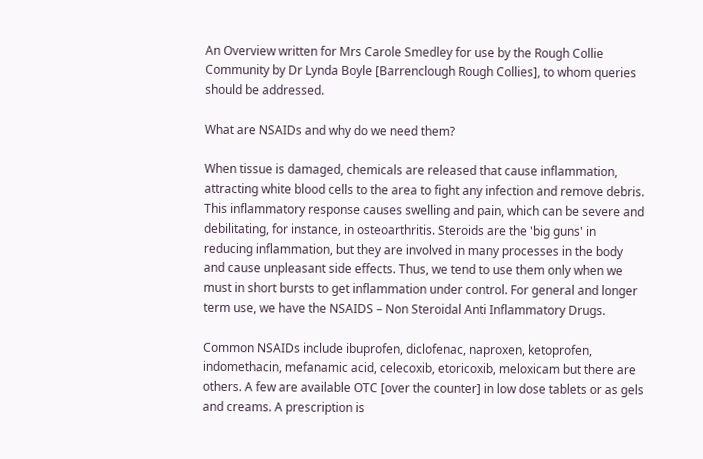An Overview written for Mrs Carole Smedley for use by the Rough Collie Community by Dr Lynda Boyle [Barrenclough Rough Collies], to whom queries should be addressed.

What are NSAIDs and why do we need them?

When tissue is damaged, chemicals are released that cause inflammation, attracting white blood cells to the area to fight any infection and remove debris. This inflammatory response causes swelling and pain, which can be severe and debilitating, for instance, in osteoarthritis. Steroids are the 'big guns' in reducing inflammation, but they are involved in many processes in the body and cause unpleasant side effects. Thus, we tend to use them only when we must in short bursts to get inflammation under control. For general and longer term use, we have the NSAIDS – Non Steroidal Anti Inflammatory Drugs.

Common NSAIDs include ibuprofen, diclofenac, naproxen, ketoprofen, indomethacin, mefanamic acid, celecoxib, etoricoxib, meloxicam but there are others. A few are available OTC [over the counter] in low dose tablets or as gels and creams. A prescription is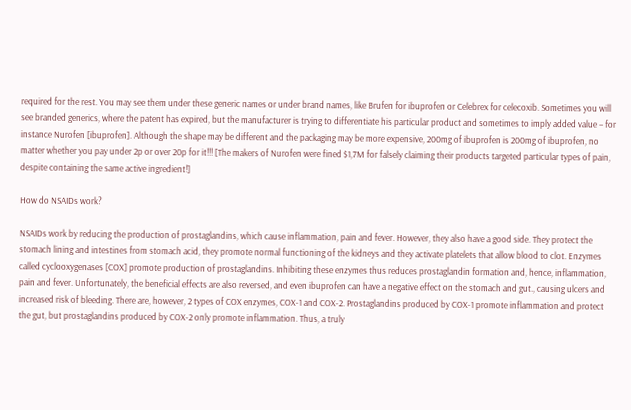required for the rest. You may see them under these generic names or under brand names, like Brufen for ibuprofen or Celebrex for celecoxib. Sometimes you will see branded generics, where the patent has expired, but the manufacturer is trying to differentiate his particular product and sometimes to imply added value – for instance Nurofen [ibuprofen]. Although the shape may be different and the packaging may be more expensive, 200mg of ibuprofen is 200mg of ibuprofen, no matter whether you pay under 2p or over 20p for it!!! [The makers of Nurofen were fined $1,7M for falsely claiming their products targeted particular types of pain, despite containing the same active ingredient!]

How do NSAIDs work?

NSAIDs work by reducing the production of prostaglandins, which cause inflammation, pain and fever. However, they also have a good side. They protect the stomach lining and intestines from stomach acid, they promote normal functioning of the kidneys and they activate platelets that allow blood to clot. Enzymes called cyclooxygenases [COX] promote production of prostaglandins. Inhibiting these enzymes thus reduces prostaglandin formation and, hence, inflammation, pain and fever. Unfortunately, the beneficial effects are also reversed, and even ibuprofen can have a negative effect on the stomach and gut., causing ulcers and increased risk of bleeding. There are, however, 2 types of COX enzymes, COX-1 and COX-2. Prostaglandins produced by COX-1 promote inflammation and protect the gut, but prostaglandins produced by COX-2 only promote inflammation. Thus, a truly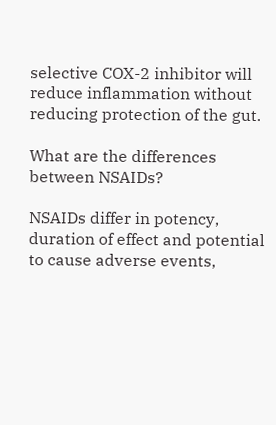selective COX-2 inhibitor will reduce inflammation without reducing protection of the gut.

What are the differences between NSAIDs?

NSAIDs differ in potency, duration of effect and potential to cause adverse events,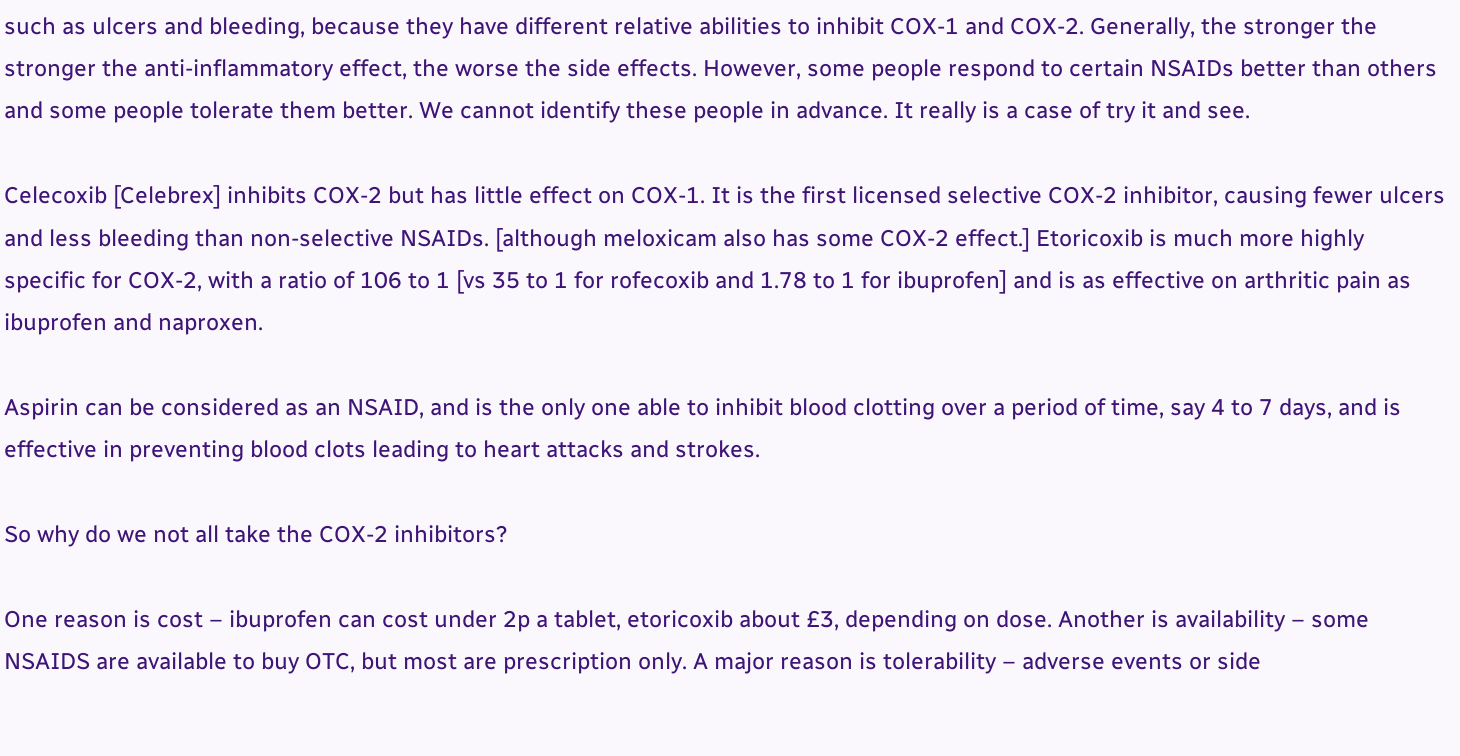such as ulcers and bleeding, because they have different relative abilities to inhibit COX-1 and COX-2. Generally, the stronger the stronger the anti-inflammatory effect, the worse the side effects. However, some people respond to certain NSAIDs better than others and some people tolerate them better. We cannot identify these people in advance. It really is a case of try it and see.

Celecoxib [Celebrex] inhibits COX-2 but has little effect on COX-1. It is the first licensed selective COX-2 inhibitor, causing fewer ulcers and less bleeding than non-selective NSAIDs. [although meloxicam also has some COX-2 effect.] Etoricoxib is much more highly specific for COX-2, with a ratio of 106 to 1 [vs 35 to 1 for rofecoxib and 1.78 to 1 for ibuprofen] and is as effective on arthritic pain as ibuprofen and naproxen.

Aspirin can be considered as an NSAID, and is the only one able to inhibit blood clotting over a period of time, say 4 to 7 days, and is effective in preventing blood clots leading to heart attacks and strokes.

So why do we not all take the COX-2 inhibitors?

One reason is cost – ibuprofen can cost under 2p a tablet, etoricoxib about £3, depending on dose. Another is availability – some NSAIDS are available to buy OTC, but most are prescription only. A major reason is tolerability – adverse events or side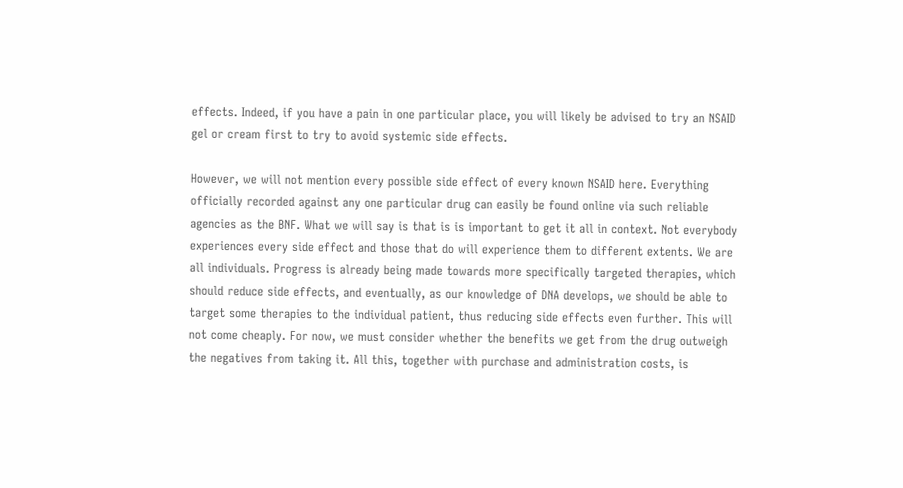effects. Indeed, if you have a pain in one particular place, you will likely be advised to try an NSAID gel or cream first to try to avoid systemic side effects.

However, we will not mention every possible side effect of every known NSAID here. Everything officially recorded against any one particular drug can easily be found online via such reliable agencies as the BNF. What we will say is that is is important to get it all in context. Not everybody experiences every side effect and those that do will experience them to different extents. We are all individuals. Progress is already being made towards more specifically targeted therapies, which should reduce side effects, and eventually, as our knowledge of DNA develops, we should be able to target some therapies to the individual patient, thus reducing side effects even further. This will not come cheaply. For now, we must consider whether the benefits we get from the drug outweigh the negatives from taking it. All this, together with purchase and administration costs, is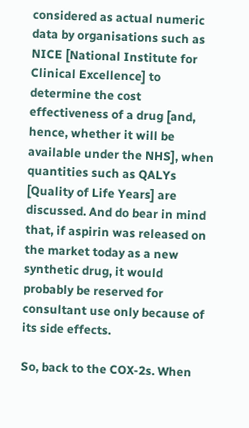considered as actual numeric data by organisations such as NICE [National Institute for Clinical Excellence] to determine the cost effectiveness of a drug [and, hence, whether it will be available under the NHS], when quantities such as QALYs [Quality of Life Years] are discussed. And do bear in mind that, if aspirin was released on the market today as a new synthetic drug, it would probably be reserved for consultant use only because of its side effects.

So, back to the COX-2s. When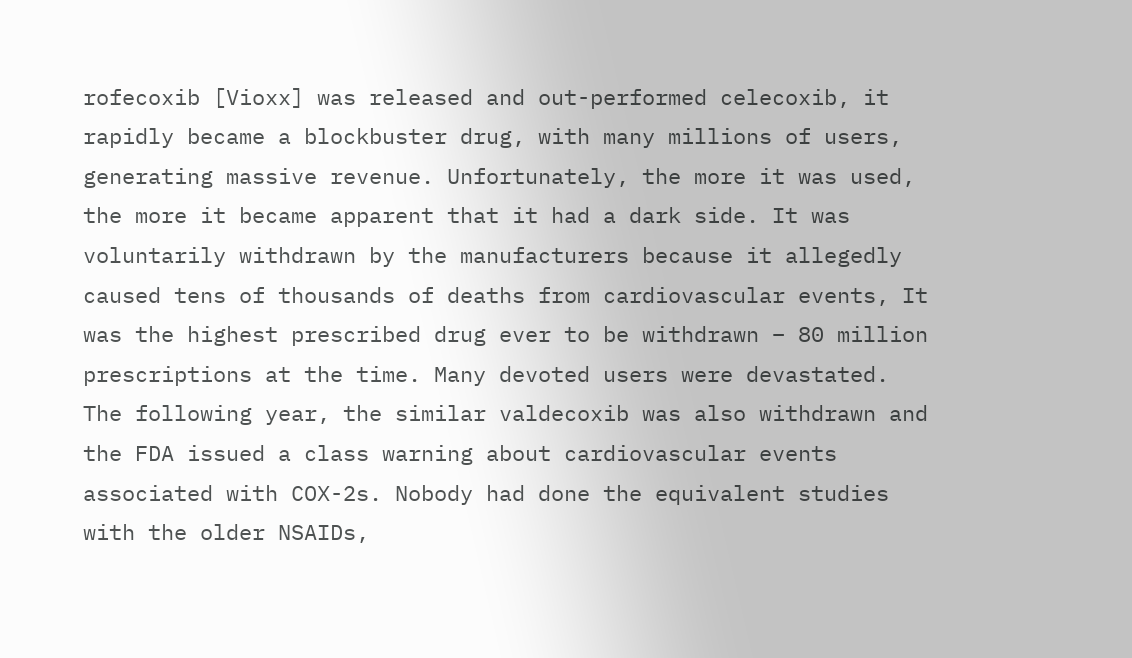rofecoxib [Vioxx] was released and out-performed celecoxib, it rapidly became a blockbuster drug, with many millions of users, generating massive revenue. Unfortunately, the more it was used, the more it became apparent that it had a dark side. It was voluntarily withdrawn by the manufacturers because it allegedly caused tens of thousands of deaths from cardiovascular events, It was the highest prescribed drug ever to be withdrawn – 80 million prescriptions at the time. Many devoted users were devastated. The following year, the similar valdecoxib was also withdrawn and the FDA issued a class warning about cardiovascular events associated with COX-2s. Nobody had done the equivalent studies with the older NSAIDs,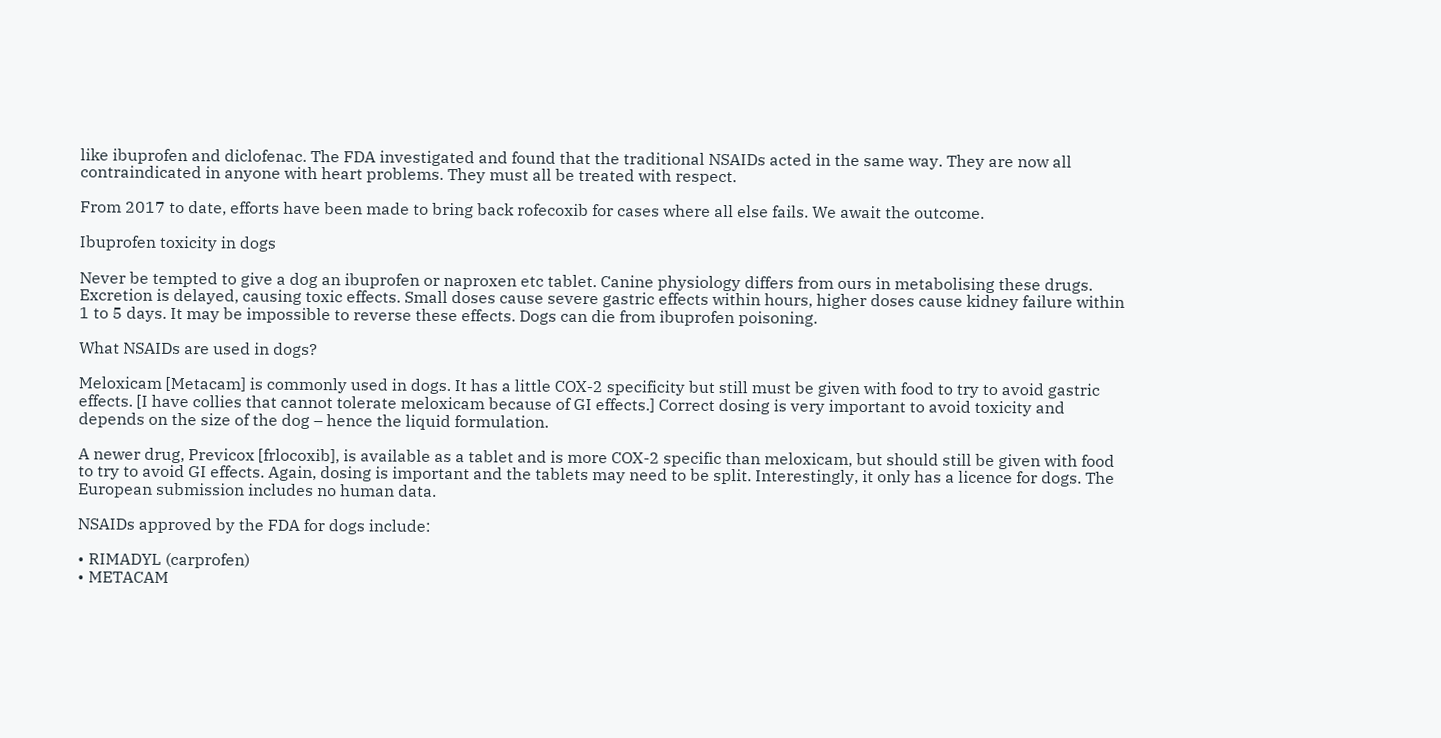like ibuprofen and diclofenac. The FDA investigated and found that the traditional NSAIDs acted in the same way. They are now all contraindicated in anyone with heart problems. They must all be treated with respect.

From 2017 to date, efforts have been made to bring back rofecoxib for cases where all else fails. We await the outcome.

Ibuprofen toxicity in dogs

Never be tempted to give a dog an ibuprofen or naproxen etc tablet. Canine physiology differs from ours in metabolising these drugs. Excretion is delayed, causing toxic effects. Small doses cause severe gastric effects within hours, higher doses cause kidney failure within 1 to 5 days. It may be impossible to reverse these effects. Dogs can die from ibuprofen poisoning.

What NSAIDs are used in dogs?

Meloxicam [Metacam] is commonly used in dogs. It has a little COX-2 specificity but still must be given with food to try to avoid gastric effects. [I have collies that cannot tolerate meloxicam because of GI effects.] Correct dosing is very important to avoid toxicity and depends on the size of the dog – hence the liquid formulation.

A newer drug, Previcox [frlocoxib], is available as a tablet and is more COX-2 specific than meloxicam, but should still be given with food to try to avoid GI effects. Again, dosing is important and the tablets may need to be split. Interestingly, it only has a licence for dogs. The European submission includes no human data.

NSAIDs approved by the FDA for dogs include:

• RIMADYL (carprofen)
• METACAM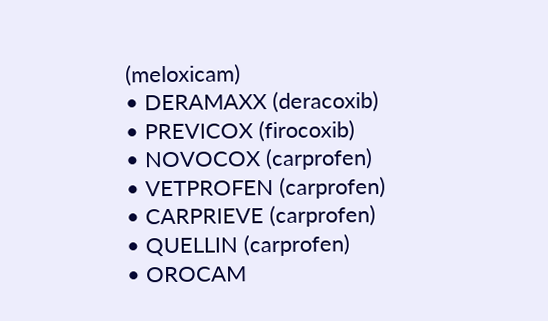(meloxicam)
• DERAMAXX (deracoxib)
• PREVICOX (firocoxib)
• NOVOCOX (carprofen)
• VETPROFEN (carprofen)
• CARPRIEVE (carprofen)
• QUELLIN (carprofen)
• OROCAM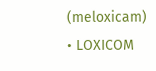(meloxicam)
• LOXICOM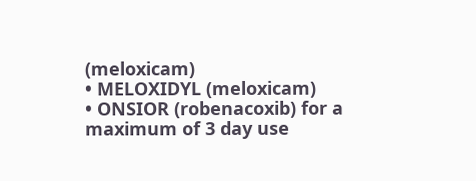(meloxicam)
• MELOXIDYL (meloxicam)
• ONSIOR (robenacoxib) for a maximum of 3 day use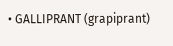• GALLIPRANT (grapiprant)